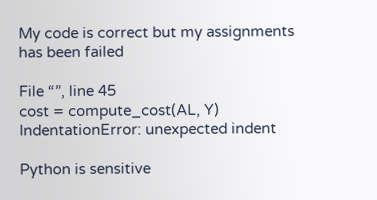My code is correct but my assignments has been failed

File “”, line 45
cost = compute_cost(AL, Y)
IndentationError: unexpected indent

Python is sensitive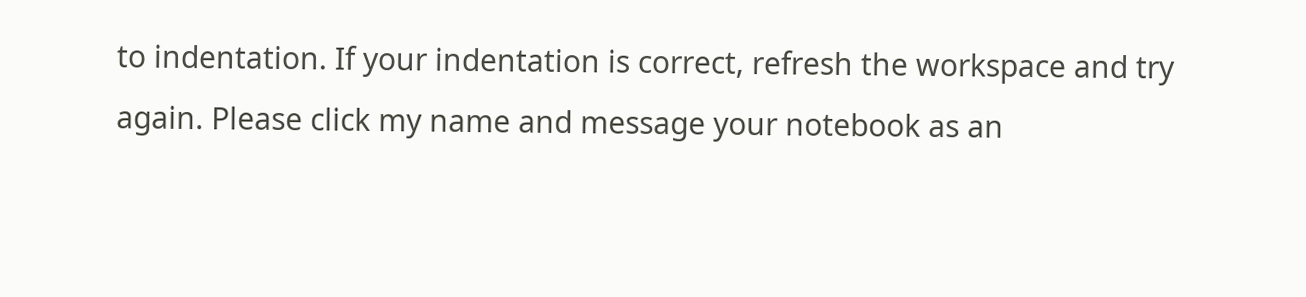to indentation. If your indentation is correct, refresh the workspace and try again. Please click my name and message your notebook as an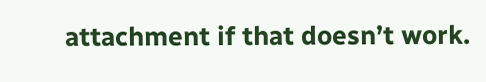attachment if that doesn’t work.